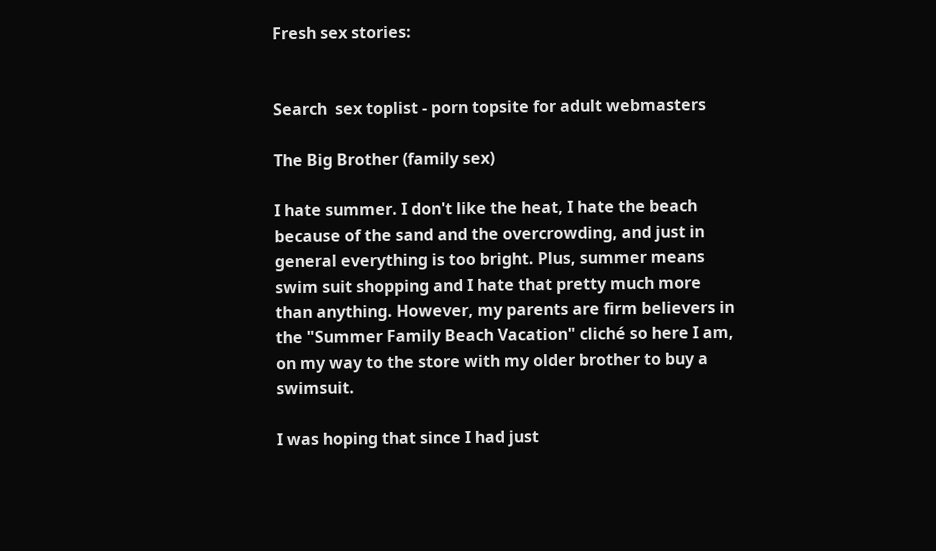Fresh sex stories:


Search  sex toplist - porn topsite for adult webmasters

The Big Brother (family sex)

I hate summer. I don't like the heat, I hate the beach because of the sand and the overcrowding, and just in general everything is too bright. Plus, summer means swim suit shopping and I hate that pretty much more than anything. However, my parents are firm believers in the "Summer Family Beach Vacation" cliché so here I am, on my way to the store with my older brother to buy a swimsuit.

I was hoping that since I had just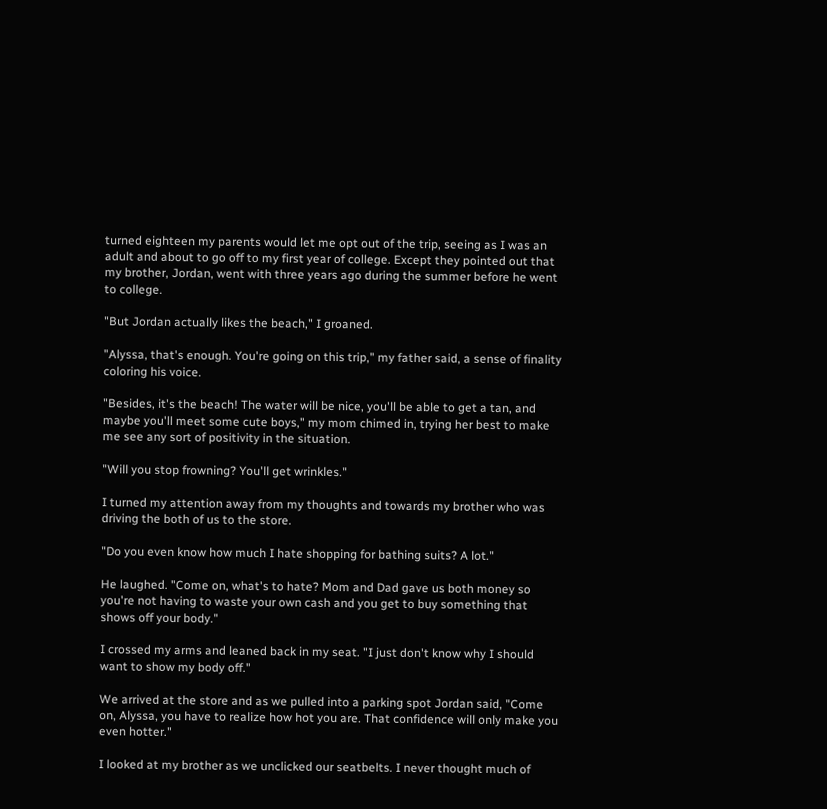turned eighteen my parents would let me opt out of the trip, seeing as I was an adult and about to go off to my first year of college. Except they pointed out that my brother, Jordan, went with three years ago during the summer before he went to college.

"But Jordan actually likes the beach," I groaned.

"Alyssa, that's enough. You're going on this trip," my father said, a sense of finality coloring his voice.

"Besides, it's the beach! The water will be nice, you'll be able to get a tan, and maybe you'll meet some cute boys," my mom chimed in, trying her best to make me see any sort of positivity in the situation.

"Will you stop frowning? You'll get wrinkles."

I turned my attention away from my thoughts and towards my brother who was driving the both of us to the store.

"Do you even know how much I hate shopping for bathing suits? A lot."

He laughed. "Come on, what's to hate? Mom and Dad gave us both money so you're not having to waste your own cash and you get to buy something that shows off your body."

I crossed my arms and leaned back in my seat. "I just don't know why I should want to show my body off."

We arrived at the store and as we pulled into a parking spot Jordan said, "Come on, Alyssa, you have to realize how hot you are. That confidence will only make you even hotter."

I looked at my brother as we unclicked our seatbelts. I never thought much of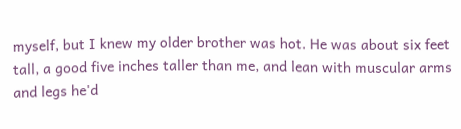myself, but I knew my older brother was hot. He was about six feet tall, a good five inches taller than me, and lean with muscular arms and legs he'd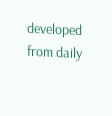developed from daily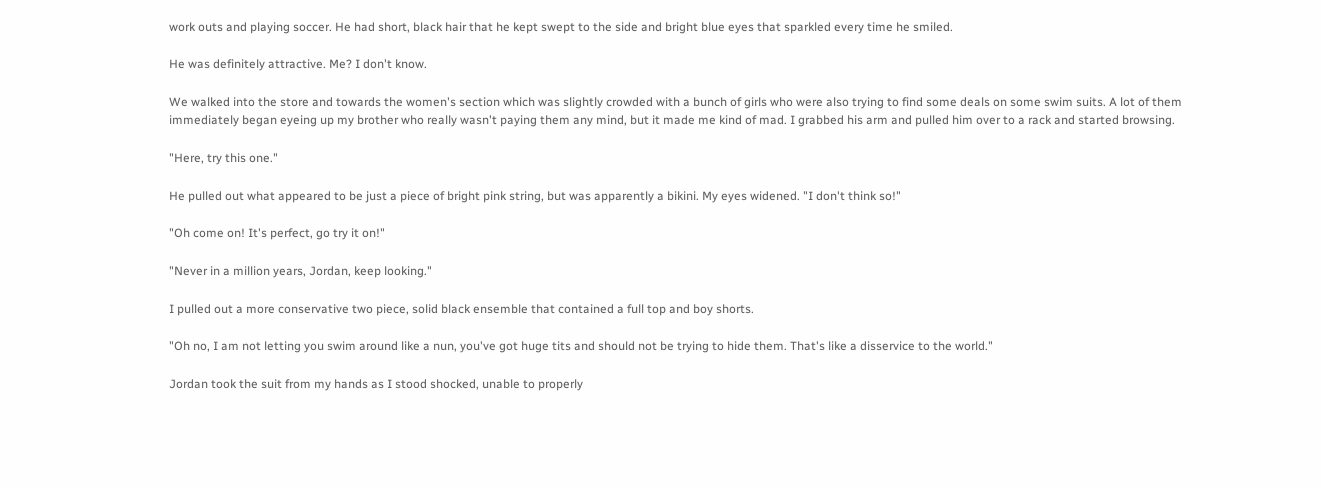work outs and playing soccer. He had short, black hair that he kept swept to the side and bright blue eyes that sparkled every time he smiled.

He was definitely attractive. Me? I don't know.

We walked into the store and towards the women's section which was slightly crowded with a bunch of girls who were also trying to find some deals on some swim suits. A lot of them immediately began eyeing up my brother who really wasn't paying them any mind, but it made me kind of mad. I grabbed his arm and pulled him over to a rack and started browsing.

"Here, try this one."

He pulled out what appeared to be just a piece of bright pink string, but was apparently a bikini. My eyes widened. "I don't think so!"

"Oh come on! It's perfect, go try it on!"

"Never in a million years, Jordan, keep looking."

I pulled out a more conservative two piece, solid black ensemble that contained a full top and boy shorts.

"Oh no, I am not letting you swim around like a nun, you've got huge tits and should not be trying to hide them. That's like a disservice to the world."

Jordan took the suit from my hands as I stood shocked, unable to properly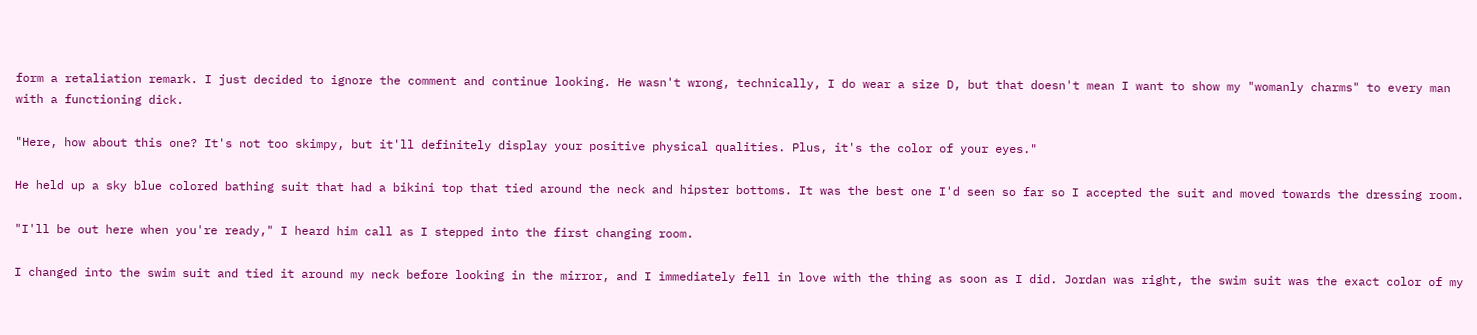form a retaliation remark. I just decided to ignore the comment and continue looking. He wasn't wrong, technically, I do wear a size D, but that doesn't mean I want to show my "womanly charms" to every man with a functioning dick.

"Here, how about this one? It's not too skimpy, but it'll definitely display your positive physical qualities. Plus, it's the color of your eyes."

He held up a sky blue colored bathing suit that had a bikini top that tied around the neck and hipster bottoms. It was the best one I'd seen so far so I accepted the suit and moved towards the dressing room.

"I'll be out here when you're ready," I heard him call as I stepped into the first changing room.

I changed into the swim suit and tied it around my neck before looking in the mirror, and I immediately fell in love with the thing as soon as I did. Jordan was right, the swim suit was the exact color of my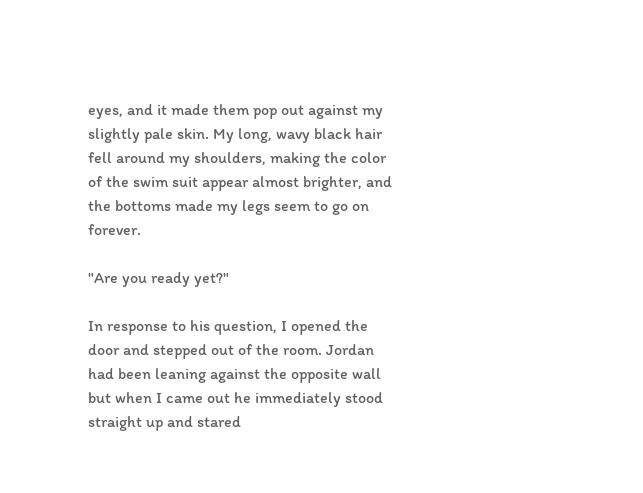eyes, and it made them pop out against my slightly pale skin. My long, wavy black hair fell around my shoulders, making the color of the swim suit appear almost brighter, and the bottoms made my legs seem to go on forever.

"Are you ready yet?"

In response to his question, I opened the door and stepped out of the room. Jordan had been leaning against the opposite wall but when I came out he immediately stood straight up and stared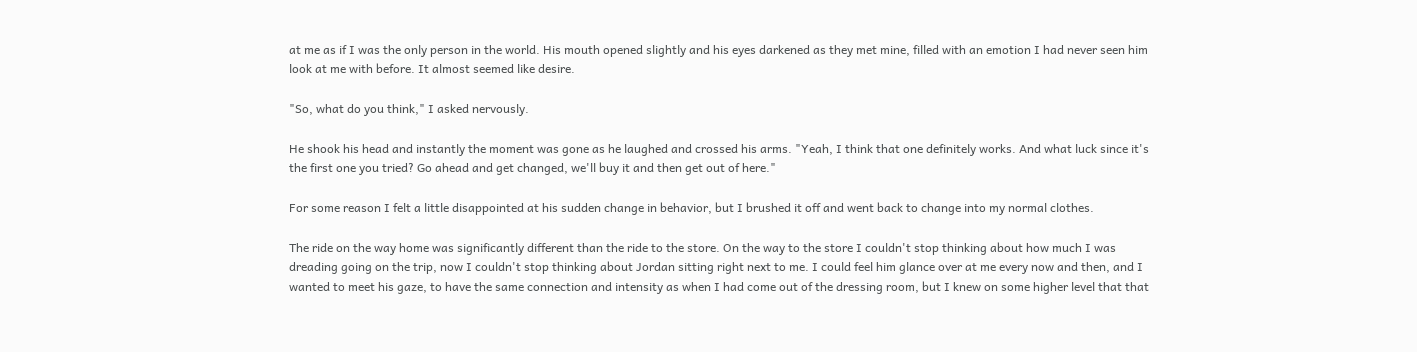at me as if I was the only person in the world. His mouth opened slightly and his eyes darkened as they met mine, filled with an emotion I had never seen him look at me with before. It almost seemed like desire.

"So, what do you think," I asked nervously.

He shook his head and instantly the moment was gone as he laughed and crossed his arms. "Yeah, I think that one definitely works. And what luck since it's the first one you tried? Go ahead and get changed, we'll buy it and then get out of here."

For some reason I felt a little disappointed at his sudden change in behavior, but I brushed it off and went back to change into my normal clothes.

The ride on the way home was significantly different than the ride to the store. On the way to the store I couldn't stop thinking about how much I was dreading going on the trip, now I couldn't stop thinking about Jordan sitting right next to me. I could feel him glance over at me every now and then, and I wanted to meet his gaze, to have the same connection and intensity as when I had come out of the dressing room, but I knew on some higher level that that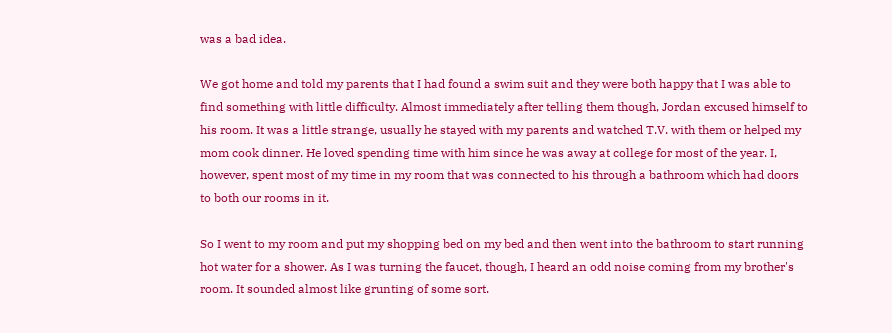was a bad idea.

We got home and told my parents that I had found a swim suit and they were both happy that I was able to find something with little difficulty. Almost immediately after telling them though, Jordan excused himself to his room. It was a little strange, usually he stayed with my parents and watched T.V. with them or helped my mom cook dinner. He loved spending time with him since he was away at college for most of the year. I, however, spent most of my time in my room that was connected to his through a bathroom which had doors to both our rooms in it.

So I went to my room and put my shopping bed on my bed and then went into the bathroom to start running hot water for a shower. As I was turning the faucet, though, I heard an odd noise coming from my brother's room. It sounded almost like grunting of some sort.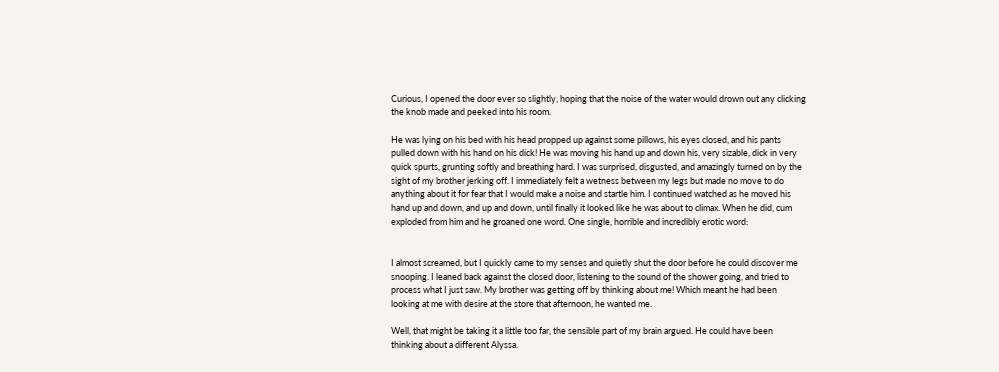Curious, I opened the door ever so slightly, hoping that the noise of the water would drown out any clicking the knob made and peeked into his room.

He was lying on his bed with his head propped up against some pillows, his eyes closed, and his pants pulled down with his hand on his dick! He was moving his hand up and down his, very sizable, dick in very quick spurts, grunting softly and breathing hard. I was surprised, disgusted, and amazingly turned on by the sight of my brother jerking off. I immediately felt a wetness between my legs but made no move to do anything about it for fear that I would make a noise and startle him. I continued watched as he moved his hand up and down, and up and down, until finally it looked like he was about to climax. When he did, cum exploded from him and he groaned one word. One single, horrible and incredibly erotic word:


I almost screamed, but I quickly came to my senses and quietly shut the door before he could discover me snooping. I leaned back against the closed door, listening to the sound of the shower going, and tried to process what I just saw. My brother was getting off by thinking about me! Which meant he had been looking at me with desire at the store that afternoon, he wanted me.

Well, that might be taking it a little too far, the sensible part of my brain argued. He could have been thinking about a different Alyssa.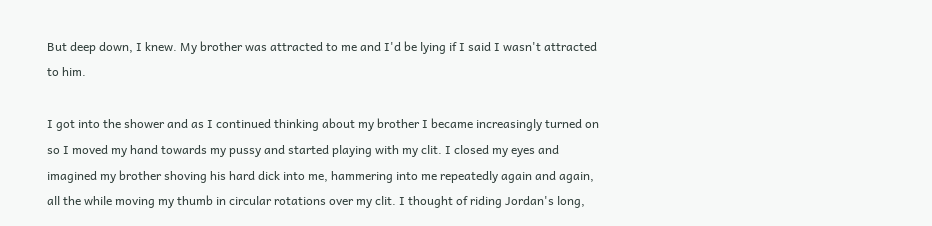But deep down, I knew. My brother was attracted to me and I'd be lying if I said I wasn't attracted to him.

I got into the shower and as I continued thinking about my brother I became increasingly turned on so I moved my hand towards my pussy and started playing with my clit. I closed my eyes and imagined my brother shoving his hard dick into me, hammering into me repeatedly again and again, all the while moving my thumb in circular rotations over my clit. I thought of riding Jordan's long,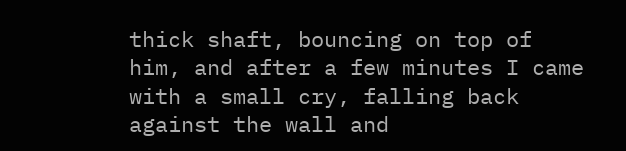thick shaft, bouncing on top of him, and after a few minutes I came with a small cry, falling back against the wall and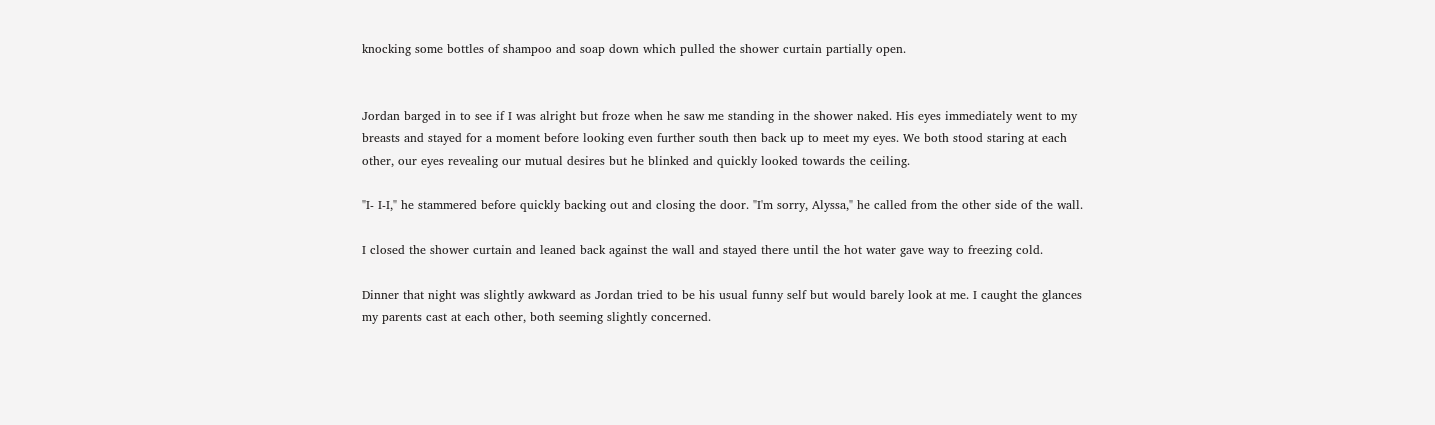knocking some bottles of shampoo and soap down which pulled the shower curtain partially open.


Jordan barged in to see if I was alright but froze when he saw me standing in the shower naked. His eyes immediately went to my breasts and stayed for a moment before looking even further south then back up to meet my eyes. We both stood staring at each other, our eyes revealing our mutual desires but he blinked and quickly looked towards the ceiling.

"I- I-I," he stammered before quickly backing out and closing the door. "I'm sorry, Alyssa," he called from the other side of the wall.

I closed the shower curtain and leaned back against the wall and stayed there until the hot water gave way to freezing cold.

Dinner that night was slightly awkward as Jordan tried to be his usual funny self but would barely look at me. I caught the glances my parents cast at each other, both seeming slightly concerned.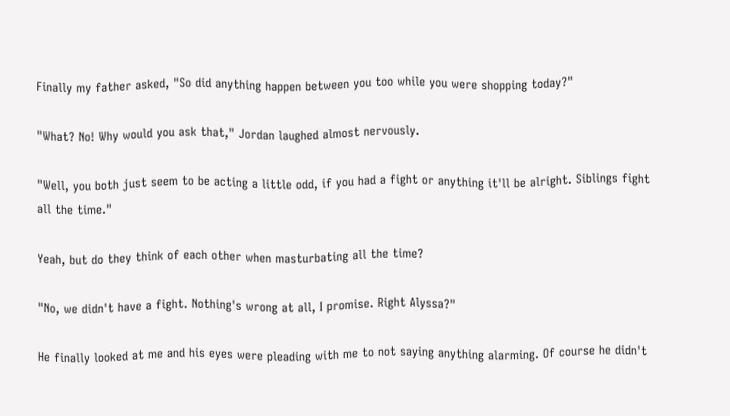Finally my father asked, "So did anything happen between you too while you were shopping today?"

"What? No! Why would you ask that," Jordan laughed almost nervously.

"Well, you both just seem to be acting a little odd, if you had a fight or anything it'll be alright. Siblings fight all the time."

Yeah, but do they think of each other when masturbating all the time?

"No, we didn't have a fight. Nothing's wrong at all, I promise. Right Alyssa?"

He finally looked at me and his eyes were pleading with me to not saying anything alarming. Of course he didn't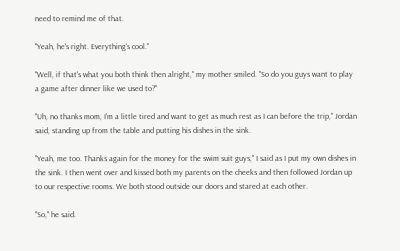need to remind me of that.

"Yeah, he's right. Everything's cool."

"Well, if that's what you both think then alright," my mother smiled. "So do you guys want to play a game after dinner like we used to?"

"Uh, no thanks mom, I'm a little tired and want to get as much rest as I can before the trip," Jordan said, standing up from the table and putting his dishes in the sink.

"Yeah, me too. Thanks again for the money for the swim suit guys," I said as I put my own dishes in the sink. I then went over and kissed both my parents on the cheeks and then followed Jordan up to our respective rooms. We both stood outside our doors and stared at each other.

"So," he said.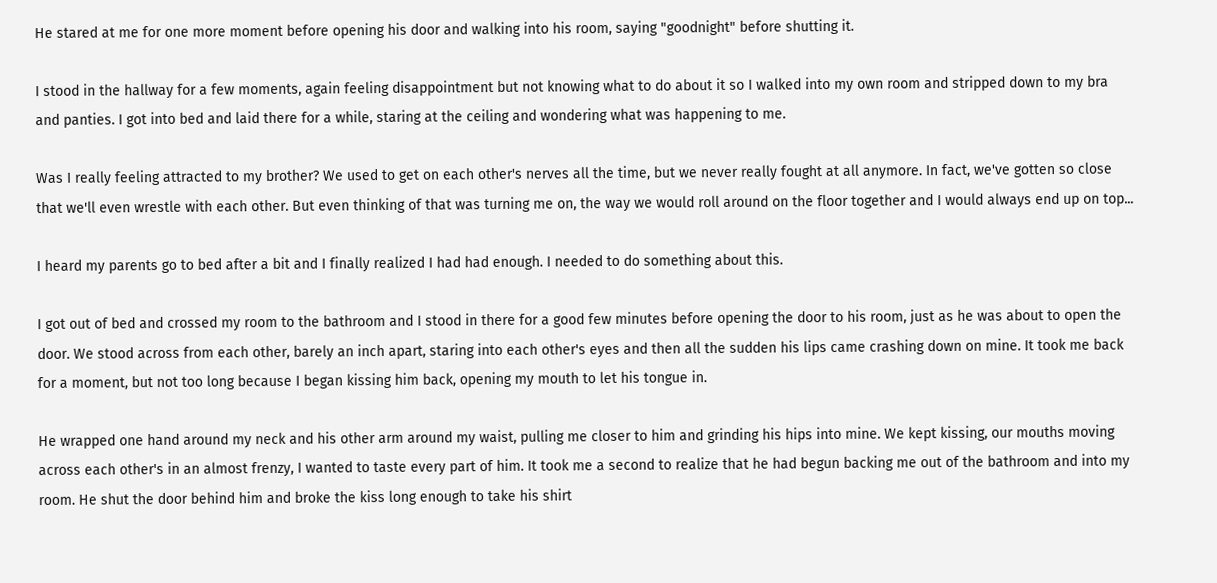He stared at me for one more moment before opening his door and walking into his room, saying "goodnight" before shutting it.

I stood in the hallway for a few moments, again feeling disappointment but not knowing what to do about it so I walked into my own room and stripped down to my bra and panties. I got into bed and laid there for a while, staring at the ceiling and wondering what was happening to me.

Was I really feeling attracted to my brother? We used to get on each other's nerves all the time, but we never really fought at all anymore. In fact, we've gotten so close that we'll even wrestle with each other. But even thinking of that was turning me on, the way we would roll around on the floor together and I would always end up on top...

I heard my parents go to bed after a bit and I finally realized I had had enough. I needed to do something about this.

I got out of bed and crossed my room to the bathroom and I stood in there for a good few minutes before opening the door to his room, just as he was about to open the door. We stood across from each other, barely an inch apart, staring into each other's eyes and then all the sudden his lips came crashing down on mine. It took me back for a moment, but not too long because I began kissing him back, opening my mouth to let his tongue in.

He wrapped one hand around my neck and his other arm around my waist, pulling me closer to him and grinding his hips into mine. We kept kissing, our mouths moving across each other's in an almost frenzy, I wanted to taste every part of him. It took me a second to realize that he had begun backing me out of the bathroom and into my room. He shut the door behind him and broke the kiss long enough to take his shirt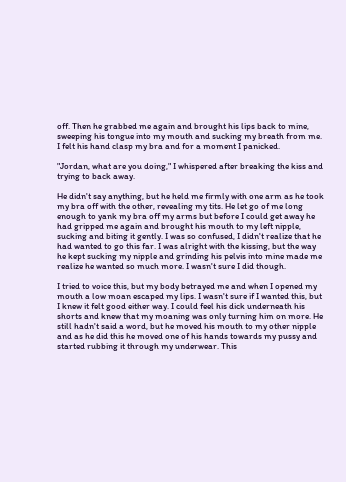off. Then he grabbed me again and brought his lips back to mine, sweeping his tongue into my mouth and sucking my breath from me. I felt his hand clasp my bra and for a moment I panicked.

"Jordan, what are you doing," I whispered after breaking the kiss and trying to back away.

He didn't say anything, but he held me firmly with one arm as he took my bra off with the other, revealing my tits. He let go of me long enough to yank my bra off my arms but before I could get away he had gripped me again and brought his mouth to my left nipple, sucking and biting it gently. I was so confused, I didn't realize that he had wanted to go this far. I was alright with the kissing, but the way he kept sucking my nipple and grinding his pelvis into mine made me realize he wanted so much more. I wasn't sure I did though.

I tried to voice this, but my body betrayed me and when I opened my mouth a low moan escaped my lips. I wasn't sure if I wanted this, but I knew it felt good either way. I could feel his dick underneath his shorts and knew that my moaning was only turning him on more. He still hadn't said a word, but he moved his mouth to my other nipple and as he did this he moved one of his hands towards my pussy and started rubbing it through my underwear. This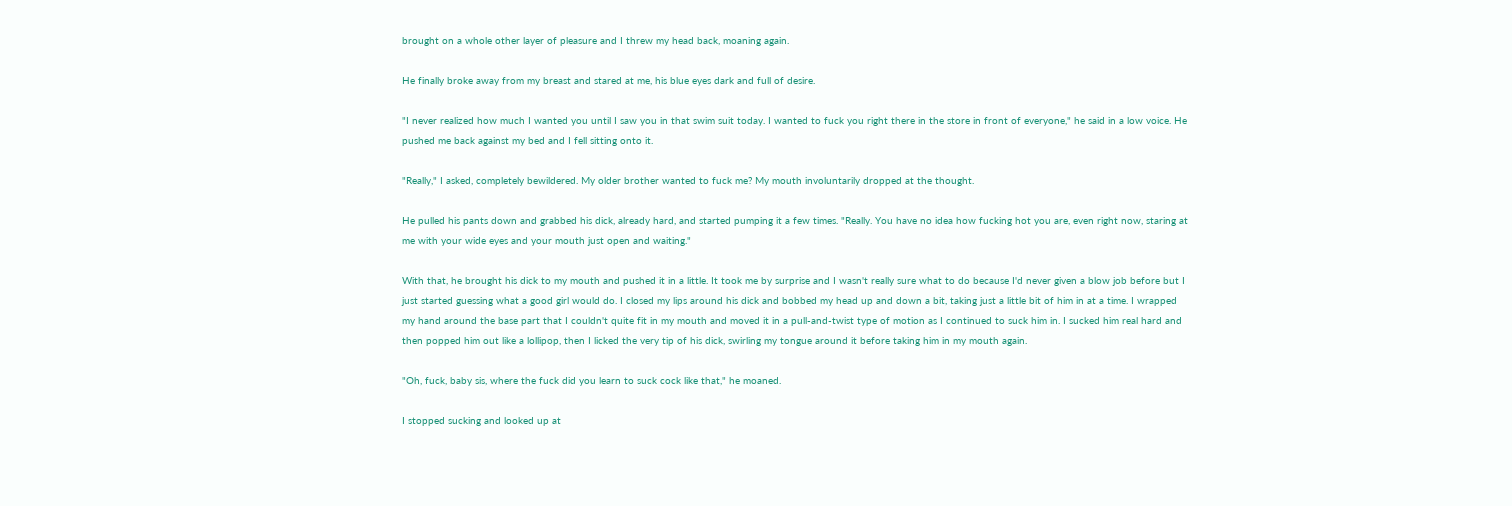brought on a whole other layer of pleasure and I threw my head back, moaning again.

He finally broke away from my breast and stared at me, his blue eyes dark and full of desire.

"I never realized how much I wanted you until I saw you in that swim suit today. I wanted to fuck you right there in the store in front of everyone," he said in a low voice. He pushed me back against my bed and I fell sitting onto it.

"Really," I asked, completely bewildered. My older brother wanted to fuck me? My mouth involuntarily dropped at the thought.

He pulled his pants down and grabbed his dick, already hard, and started pumping it a few times. "Really. You have no idea how fucking hot you are, even right now, staring at me with your wide eyes and your mouth just open and waiting."

With that, he brought his dick to my mouth and pushed it in a little. It took me by surprise and I wasn't really sure what to do because I'd never given a blow job before but I just started guessing what a good girl would do. I closed my lips around his dick and bobbed my head up and down a bit, taking just a little bit of him in at a time. I wrapped my hand around the base part that I couldn't quite fit in my mouth and moved it in a pull-and-twist type of motion as I continued to suck him in. I sucked him real hard and then popped him out like a lollipop, then I licked the very tip of his dick, swirling my tongue around it before taking him in my mouth again.

"Oh, fuck, baby sis, where the fuck did you learn to suck cock like that," he moaned.

I stopped sucking and looked up at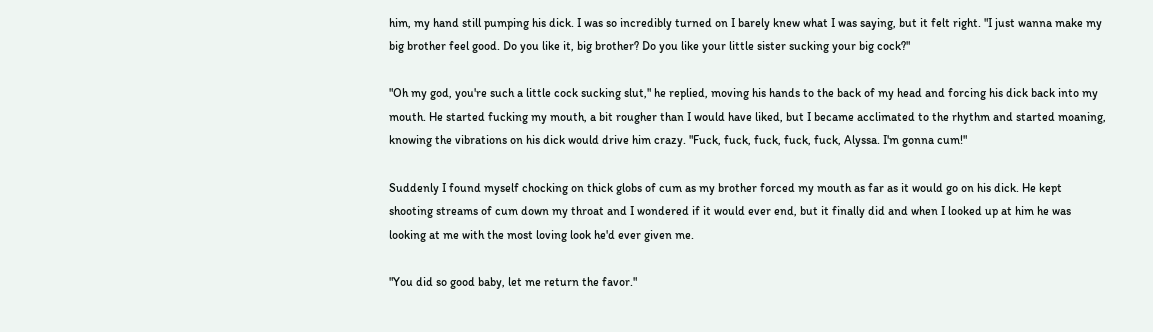him, my hand still pumping his dick. I was so incredibly turned on I barely knew what I was saying, but it felt right. "I just wanna make my big brother feel good. Do you like it, big brother? Do you like your little sister sucking your big cock?"

"Oh my god, you're such a little cock sucking slut," he replied, moving his hands to the back of my head and forcing his dick back into my mouth. He started fucking my mouth, a bit rougher than I would have liked, but I became acclimated to the rhythm and started moaning, knowing the vibrations on his dick would drive him crazy. "Fuck, fuck, fuck, fuck, fuck, Alyssa. I'm gonna cum!"

Suddenly I found myself chocking on thick globs of cum as my brother forced my mouth as far as it would go on his dick. He kept shooting streams of cum down my throat and I wondered if it would ever end, but it finally did and when I looked up at him he was looking at me with the most loving look he'd ever given me.

"You did so good baby, let me return the favor."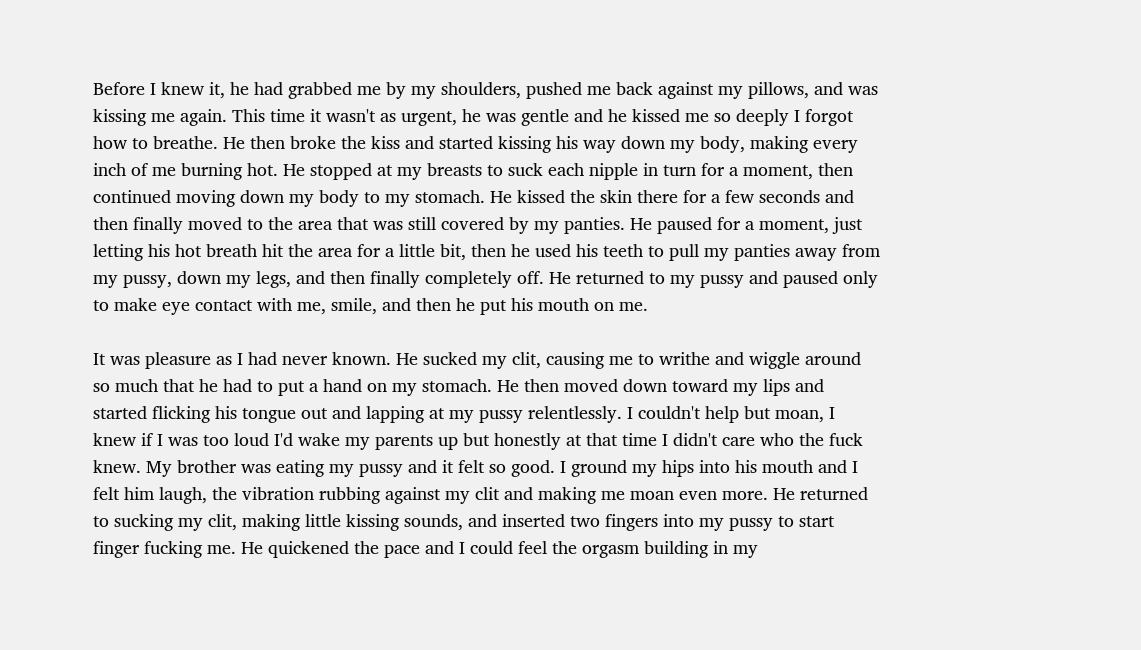Before I knew it, he had grabbed me by my shoulders, pushed me back against my pillows, and was kissing me again. This time it wasn't as urgent, he was gentle and he kissed me so deeply I forgot how to breathe. He then broke the kiss and started kissing his way down my body, making every inch of me burning hot. He stopped at my breasts to suck each nipple in turn for a moment, then continued moving down my body to my stomach. He kissed the skin there for a few seconds and then finally moved to the area that was still covered by my panties. He paused for a moment, just letting his hot breath hit the area for a little bit, then he used his teeth to pull my panties away from my pussy, down my legs, and then finally completely off. He returned to my pussy and paused only to make eye contact with me, smile, and then he put his mouth on me.

It was pleasure as I had never known. He sucked my clit, causing me to writhe and wiggle around so much that he had to put a hand on my stomach. He then moved down toward my lips and started flicking his tongue out and lapping at my pussy relentlessly. I couldn't help but moan, I knew if I was too loud I'd wake my parents up but honestly at that time I didn't care who the fuck knew. My brother was eating my pussy and it felt so good. I ground my hips into his mouth and I felt him laugh, the vibration rubbing against my clit and making me moan even more. He returned to sucking my clit, making little kissing sounds, and inserted two fingers into my pussy to start finger fucking me. He quickened the pace and I could feel the orgasm building in my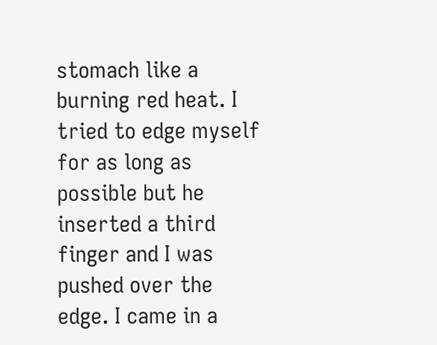stomach like a burning red heat. I tried to edge myself for as long as possible but he inserted a third finger and I was pushed over the edge. I came in a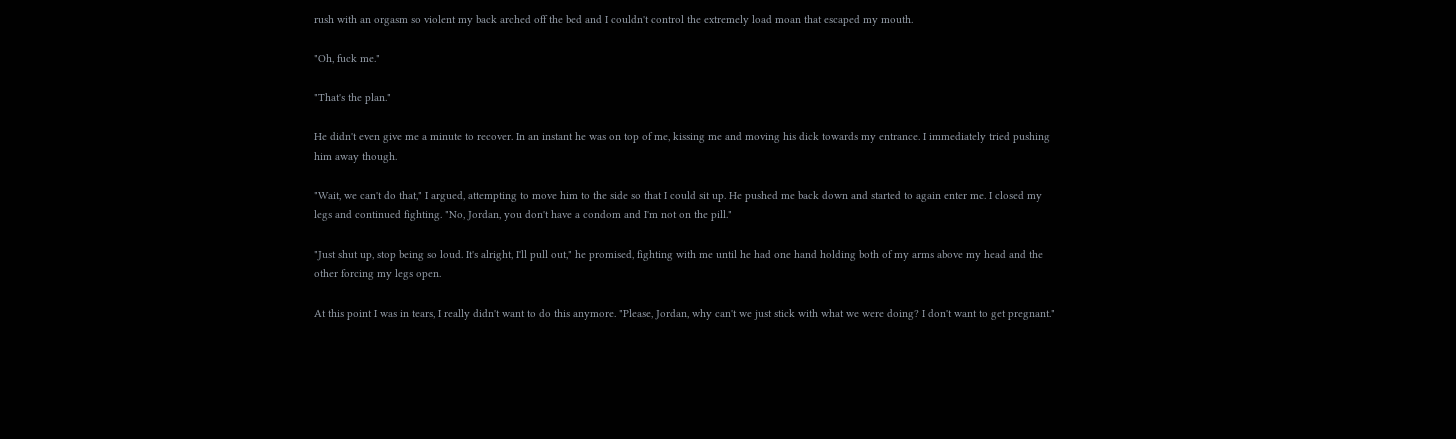rush with an orgasm so violent my back arched off the bed and I couldn't control the extremely load moan that escaped my mouth.

"Oh, fuck me."

"That's the plan."

He didn't even give me a minute to recover. In an instant he was on top of me, kissing me and moving his dick towards my entrance. I immediately tried pushing him away though.

"Wait, we can't do that," I argued, attempting to move him to the side so that I could sit up. He pushed me back down and started to again enter me. I closed my legs and continued fighting. "No, Jordan, you don't have a condom and I'm not on the pill."

"Just shut up, stop being so loud. It's alright, I'll pull out," he promised, fighting with me until he had one hand holding both of my arms above my head and the other forcing my legs open.

At this point I was in tears, I really didn't want to do this anymore. "Please, Jordan, why can't we just stick with what we were doing? I don't want to get pregnant."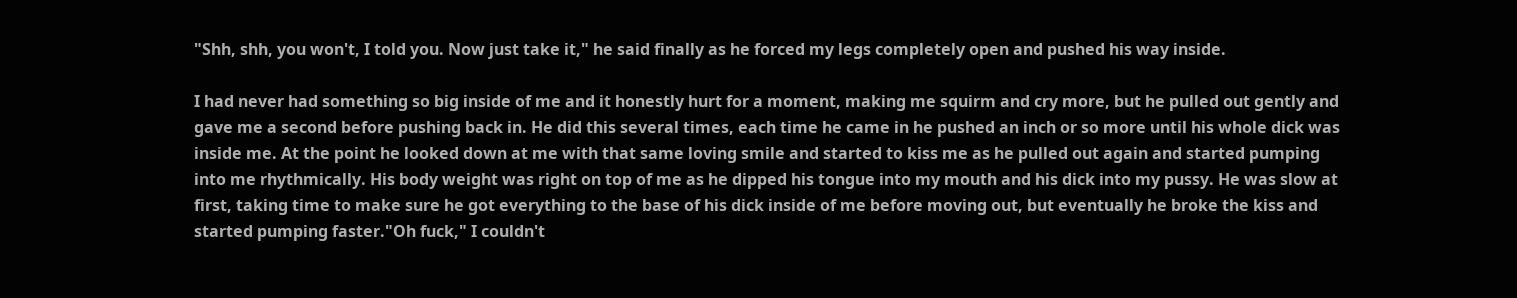"Shh, shh, you won't, I told you. Now just take it," he said finally as he forced my legs completely open and pushed his way inside.

I had never had something so big inside of me and it honestly hurt for a moment, making me squirm and cry more, but he pulled out gently and gave me a second before pushing back in. He did this several times, each time he came in he pushed an inch or so more until his whole dick was inside me. At the point he looked down at me with that same loving smile and started to kiss me as he pulled out again and started pumping into me rhythmically. His body weight was right on top of me as he dipped his tongue into my mouth and his dick into my pussy. He was slow at first, taking time to make sure he got everything to the base of his dick inside of me before moving out, but eventually he broke the kiss and started pumping faster."Oh fuck," I couldn't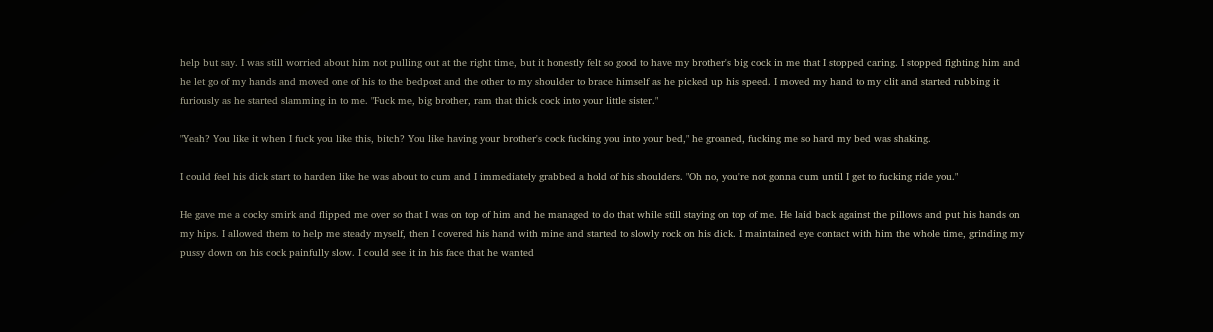help but say. I was still worried about him not pulling out at the right time, but it honestly felt so good to have my brother's big cock in me that I stopped caring. I stopped fighting him and he let go of my hands and moved one of his to the bedpost and the other to my shoulder to brace himself as he picked up his speed. I moved my hand to my clit and started rubbing it furiously as he started slamming in to me. "Fuck me, big brother, ram that thick cock into your little sister."

"Yeah? You like it when I fuck you like this, bitch? You like having your brother's cock fucking you into your bed," he groaned, fucking me so hard my bed was shaking.

I could feel his dick start to harden like he was about to cum and I immediately grabbed a hold of his shoulders. "Oh no, you're not gonna cum until I get to fucking ride you."

He gave me a cocky smirk and flipped me over so that I was on top of him and he managed to do that while still staying on top of me. He laid back against the pillows and put his hands on my hips. I allowed them to help me steady myself, then I covered his hand with mine and started to slowly rock on his dick. I maintained eye contact with him the whole time, grinding my pussy down on his cock painfully slow. I could see it in his face that he wanted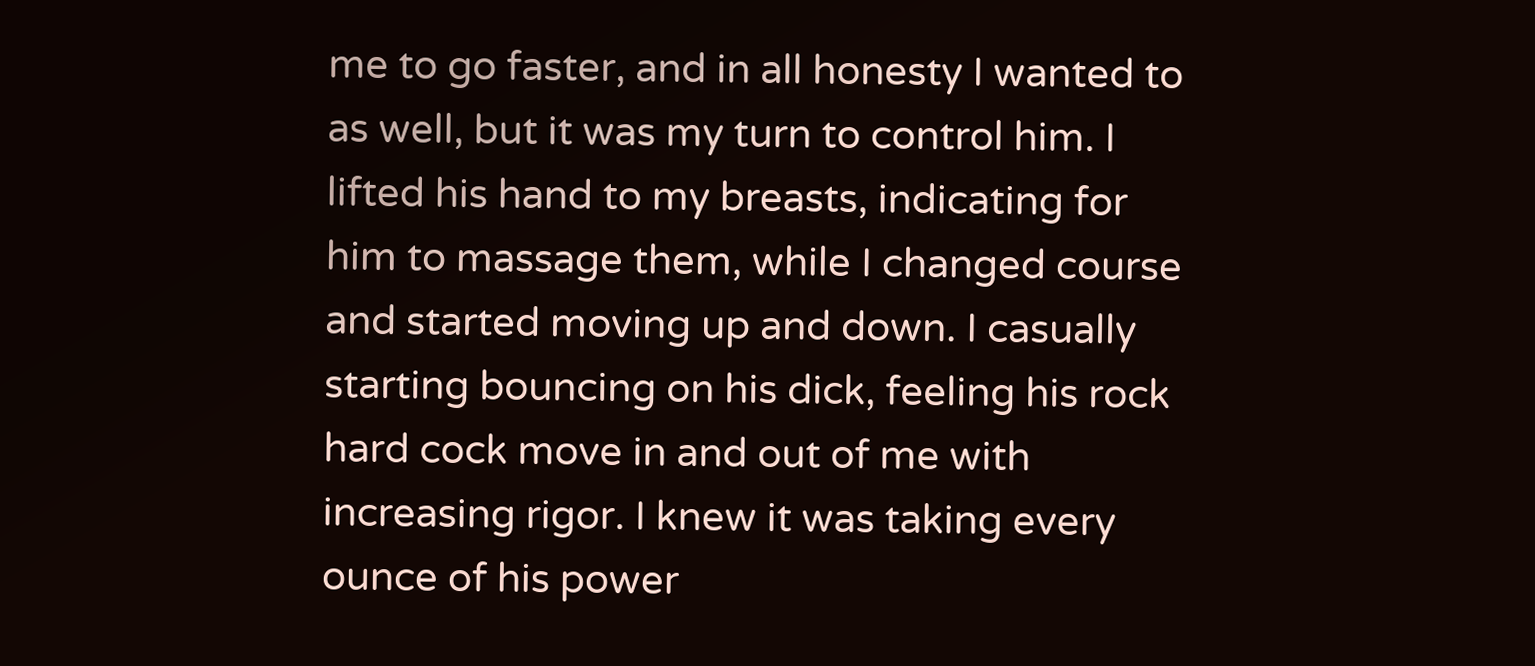me to go faster, and in all honesty I wanted to as well, but it was my turn to control him. I lifted his hand to my breasts, indicating for him to massage them, while I changed course and started moving up and down. I casually starting bouncing on his dick, feeling his rock hard cock move in and out of me with increasing rigor. I knew it was taking every ounce of his power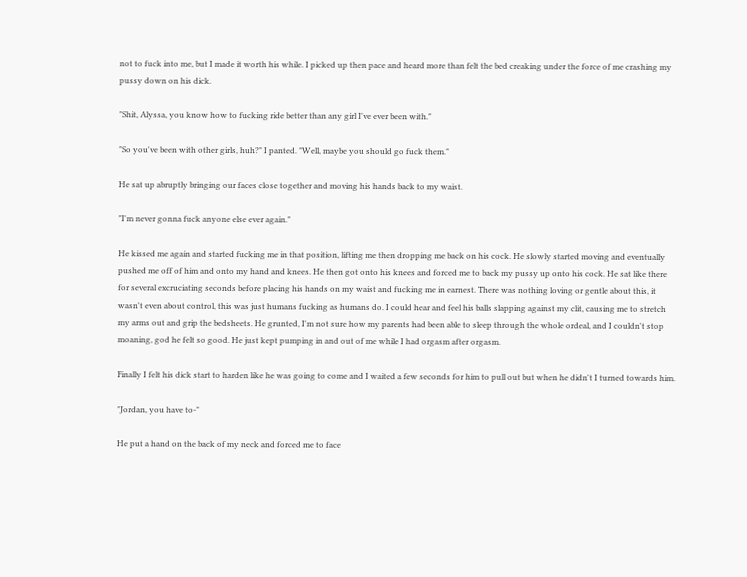not to fuck into me, but I made it worth his while. I picked up then pace and heard more than felt the bed creaking under the force of me crashing my pussy down on his dick.

"Shit, Alyssa, you know how to fucking ride better than any girl I've ever been with."

"So you've been with other girls, huh?" I panted. "Well, maybe you should go fuck them."

He sat up abruptly bringing our faces close together and moving his hands back to my waist.

"I'm never gonna fuck anyone else ever again."

He kissed me again and started fucking me in that position, lifting me then dropping me back on his cock. He slowly started moving and eventually pushed me off of him and onto my hand and knees. He then got onto his knees and forced me to back my pussy up onto his cock. He sat like there for several excruciating seconds before placing his hands on my waist and fucking me in earnest. There was nothing loving or gentle about this, it wasn't even about control, this was just humans fucking as humans do. I could hear and feel his balls slapping against my clit, causing me to stretch my arms out and grip the bedsheets. He grunted, I'm not sure how my parents had been able to sleep through the whole ordeal, and I couldn't stop moaning, god he felt so good. He just kept pumping in and out of me while I had orgasm after orgasm.

Finally I felt his dick start to harden like he was going to come and I waited a few seconds for him to pull out but when he didn't I turned towards him.

"Jordan, you have to-"

He put a hand on the back of my neck and forced me to face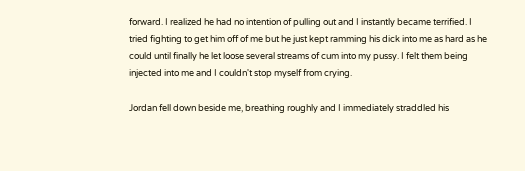forward. I realized he had no intention of pulling out and I instantly became terrified. I tried fighting to get him off of me but he just kept ramming his dick into me as hard as he could until finally he let loose several streams of cum into my pussy. I felt them being injected into me and I couldn't stop myself from crying.

Jordan fell down beside me, breathing roughly and I immediately straddled his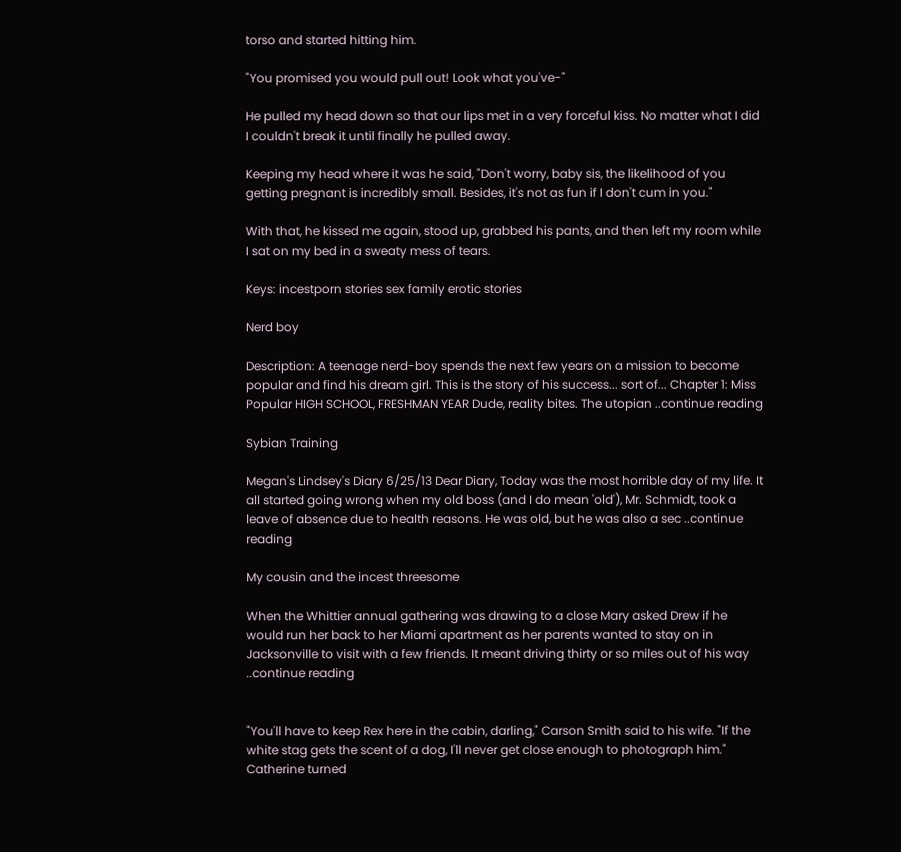torso and started hitting him.

"You promised you would pull out! Look what you've-"

He pulled my head down so that our lips met in a very forceful kiss. No matter what I did I couldn't break it until finally he pulled away.

Keeping my head where it was he said, "Don't worry, baby sis, the likelihood of you getting pregnant is incredibly small. Besides, it's not as fun if I don't cum in you."

With that, he kissed me again, stood up, grabbed his pants, and then left my room while I sat on my bed in a sweaty mess of tears.

Keys: incestporn stories sex family erotic stories

Nerd boy

Description: A teenage nerd-boy spends the next few years on a mission to become popular and find his dream girl. This is the story of his success... sort of... Chapter 1: Miss Popular HIGH SCHOOL, FRESHMAN YEAR Dude, reality bites. The utopian ..continue reading

Sybian Training

Megan's Lindsey's Diary 6/25/13 Dear Diary, Today was the most horrible day of my life. It all started going wrong when my old boss (and I do mean 'old'), Mr. Schmidt, took a leave of absence due to health reasons. He was old, but he was also a sec ..continue reading

My cousin and the incest threesome

When the Whittier annual gathering was drawing to a close Mary asked Drew if he would run her back to her Miami apartment as her parents wanted to stay on in Jacksonville to visit with a few friends. It meant driving thirty or so miles out of his way ..continue reading


"You'll have to keep Rex here in the cabin, darling," Carson Smith said to his wife. "If the white stag gets the scent of a dog, I'll never get close enough to photograph him." Catherine turned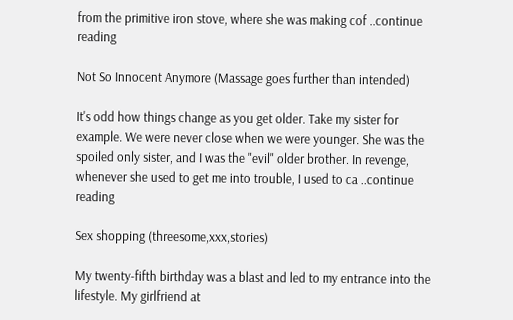from the primitive iron stove, where she was making cof ..continue reading

Not So Innocent Anymore (Massage goes further than intended)

It's odd how things change as you get older. Take my sister for example. We were never close when we were younger. She was the spoiled only sister, and I was the "evil" older brother. In revenge, whenever she used to get me into trouble, I used to ca ..continue reading

Sex shopping (threesome,xxx,stories)

My twenty-fifth birthday was a blast and led to my entrance into the lifestyle. My girlfriend at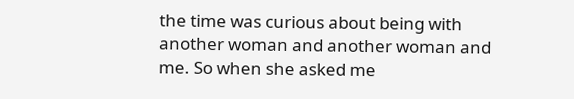the time was curious about being with another woman and another woman and me. So when she asked me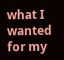what I wanted for my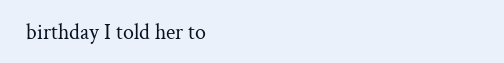birthday I told her to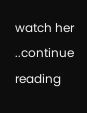watch her ..continue reading